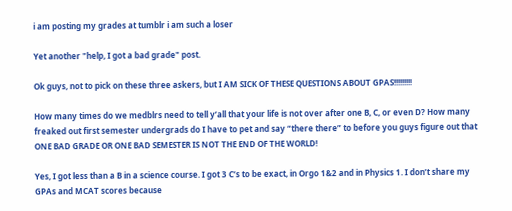i am posting my grades at tumblr i am such a loser

Yet another "help, I got a bad grade" post.

Ok guys, not to pick on these three askers, but I AM SICK OF THESE QUESTIONS ABOUT GPAS!!!!!!!!!

How many times do we medblrs need to tell y’all that your life is not over after one B, C, or even D? How many freaked out first semester undergrads do I have to pet and say “there there” to before you guys figure out that ONE BAD GRADE OR ONE BAD SEMESTER IS NOT THE END OF THE WORLD!

Yes, I got less than a B in a science course. I got 3 C’s to be exact, in Orgo 1&2 and in Physics 1. I don’t share my GPAs and MCAT scores because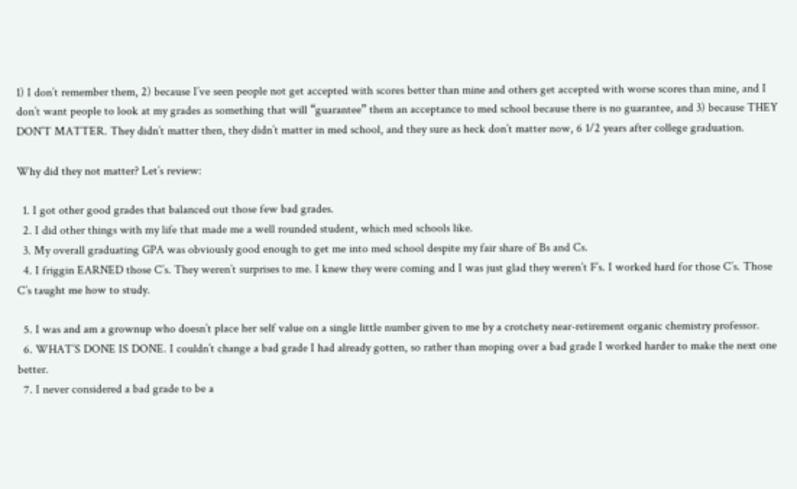1) I don’t remember them, 2) because I’ve seen people not get accepted with scores better than mine and others get accepted with worse scores than mine, and I don’t want people to look at my grades as something that will “guarantee” them an acceptance to med school because there is no guarantee, and 3) because THEY DON’T MATTER. They didn’t matter then, they didn’t matter in med school, and they sure as heck don’t matter now, 6 1/2 years after college graduation.

Why did they not matter? Let’s review:

  1. I got other good grades that balanced out those few bad grades.
  2. I did other things with my life that made me a well rounded student, which med schools like.
  3. My overall graduating GPA was obviously good enough to get me into med school despite my fair share of Bs and Cs.
  4. I friggin EARNED those C’s. They weren’t surprises to me. I knew they were coming and I was just glad they weren’t F’s. I worked hard for those C’s. Those C’s taught me how to study.

  5. I was and am a grownup who doesn’t place her self value on a single little number given to me by a crotchety near-retirement organic chemistry professor.
  6. WHAT’S DONE IS DONE. I couldn’t change a bad grade I had already gotten, so rather than moping over a bad grade I worked harder to make the next one better.
  7. I never considered a bad grade to be a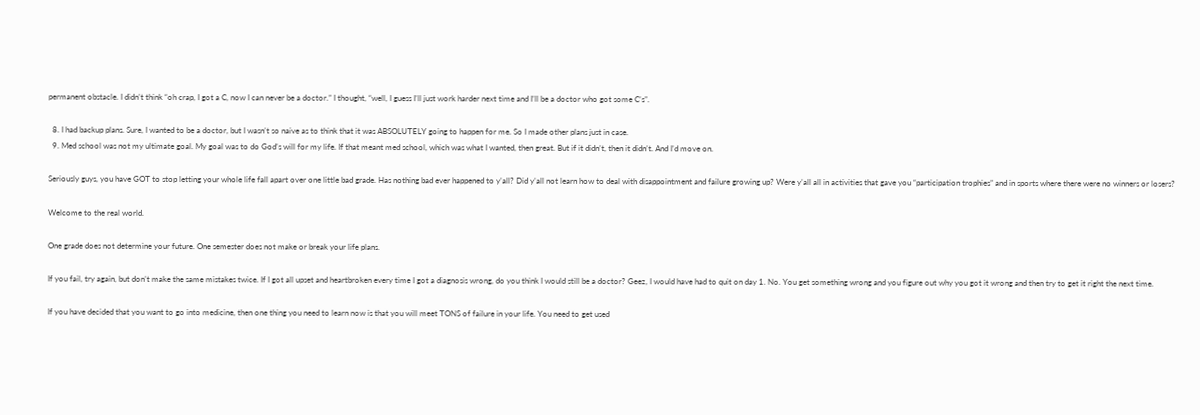permanent obstacle. I didn’t think “oh crap, I got a C, now I can never be a doctor.” I thought, “well, I guess I’ll just work harder next time and I’ll be a doctor who got some C’s”.

  8. I had backup plans. Sure, I wanted to be a doctor, but I wasn’t so naive as to think that it was ABSOLUTELY going to happen for me. So I made other plans just in case.
  9. Med school was not my ultimate goal. My goal was to do God’s will for my life. If that meant med school, which was what I wanted, then great. But if it didn’t, then it didn’t. And I’d move on.

Seriously guys, you have GOT to stop letting your whole life fall apart over one little bad grade. Has nothing bad ever happened to y’all? Did y’all not learn how to deal with disappointment and failure growing up? Were y’all all in activities that gave you “participation trophies” and in sports where there were no winners or losers?

Welcome to the real world.

One grade does not determine your future. One semester does not make or break your life plans.

If you fail, try again, but don’t make the same mistakes twice. If I got all upset and heartbroken every time I got a diagnosis wrong, do you think I would still be a doctor? Geez, I would have had to quit on day 1. No. You get something wrong and you figure out why you got it wrong and then try to get it right the next time.

If you have decided that you want to go into medicine, then one thing you need to learn now is that you will meet TONS of failure in your life. You need to get used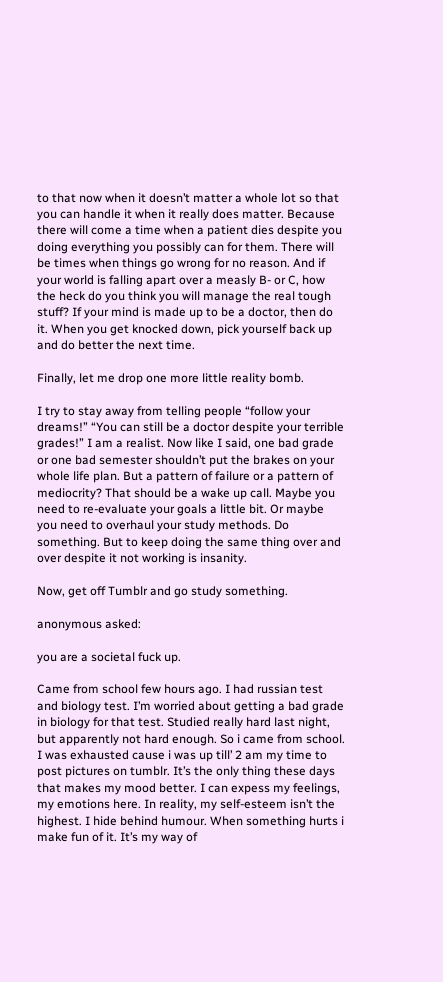to that now when it doesn’t matter a whole lot so that you can handle it when it really does matter. Because there will come a time when a patient dies despite you doing everything you possibly can for them. There will be times when things go wrong for no reason. And if your world is falling apart over a measly B- or C, how the heck do you think you will manage the real tough stuff? If your mind is made up to be a doctor, then do it. When you get knocked down, pick yourself back up and do better the next time.

Finally, let me drop one more little reality bomb.

I try to stay away from telling people “follow your dreams!” “You can still be a doctor despite your terrible grades!” I am a realist. Now like I said, one bad grade or one bad semester shouldn’t put the brakes on your whole life plan. But a pattern of failure or a pattern of mediocrity? That should be a wake up call. Maybe you need to re-evaluate your goals a little bit. Or maybe you need to overhaul your study methods. Do something. But to keep doing the same thing over and over despite it not working is insanity.

Now, get off Tumblr and go study something.

anonymous asked:

you are a societal fuck up.

Came from school few hours ago. I had russian test and biology test. I’m worried about getting a bad grade in biology for that test. Studied really hard last night, but apparently not hard enough. So i came from school. I was exhausted cause i was up till’ 2 am my time to post pictures on tumblr. It’s the only thing these days that makes my mood better. I can expess my feelings, my emotions here. In reality, my self-esteem isn’t the highest. I hide behind humour. When something hurts i make fun of it. It’s my way of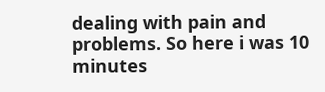dealing with pain and problems. So here i was 10 minutes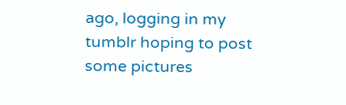ago, logging in my tumblr hoping to post some pictures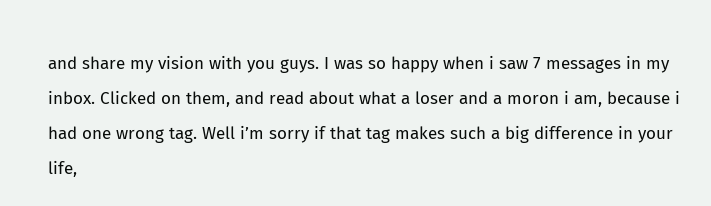and share my vision with you guys. I was so happy when i saw 7 messages in my inbox. Clicked on them, and read about what a loser and a moron i am, because i had one wrong tag. Well i’m sorry if that tag makes such a big difference in your life,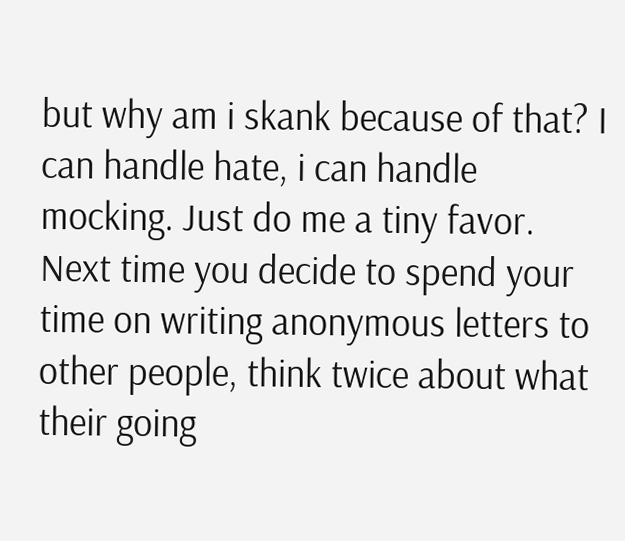but why am i skank because of that? I can handle hate, i can handle mocking. Just do me a tiny favor. Next time you decide to spend your time on writing anonymous letters to other people, think twice about what their going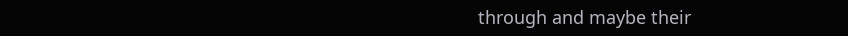through and maybe their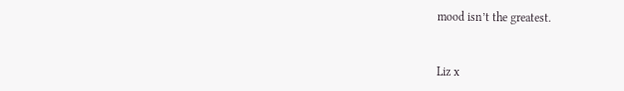mood isn’t the greatest.


Liz x